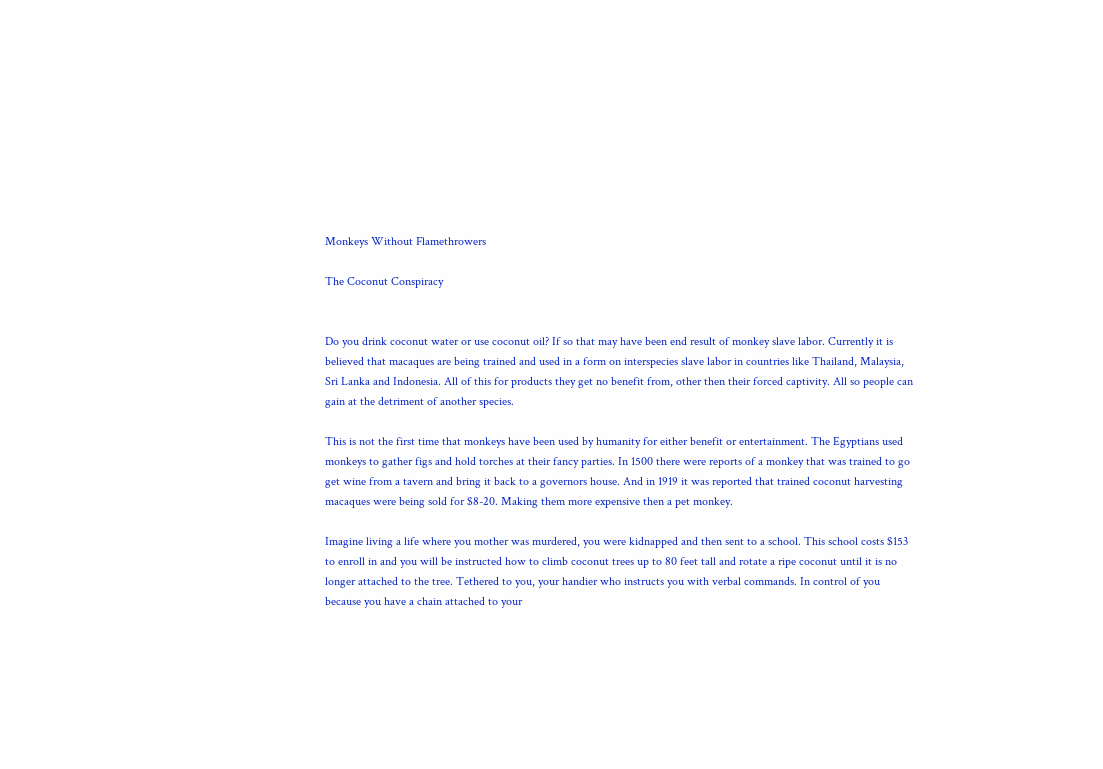Monkeys Without Flamethrowers

The Coconut Conspiracy


Do you drink coconut water or use coconut oil? If so that may have been end result of monkey slave labor. Currently it is believed that macaques are being trained and used in a form on interspecies slave labor in countries like Thailand, Malaysia, Sri Lanka and Indonesia. All of this for products they get no benefit from, other then their forced captivity. All so people can gain at the detriment of another species.

This is not the first time that monkeys have been used by humanity for either benefit or entertainment. The Egyptians used monkeys to gather figs and hold torches at their fancy parties. In 1500 there were reports of a monkey that was trained to go get wine from a tavern and bring it back to a governors house. And in 1919 it was reported that trained coconut harvesting macaques were being sold for $8-20. Making them more expensive then a pet monkey.

Imagine living a life where you mother was murdered, you were kidnapped and then sent to a school. This school costs $153 to enroll in and you will be instructed how to climb coconut trees up to 80 feet tall and rotate a ripe coconut until it is no longer attached to the tree. Tethered to you, your handier who instructs you with verbal commands. In control of you because you have a chain attached to your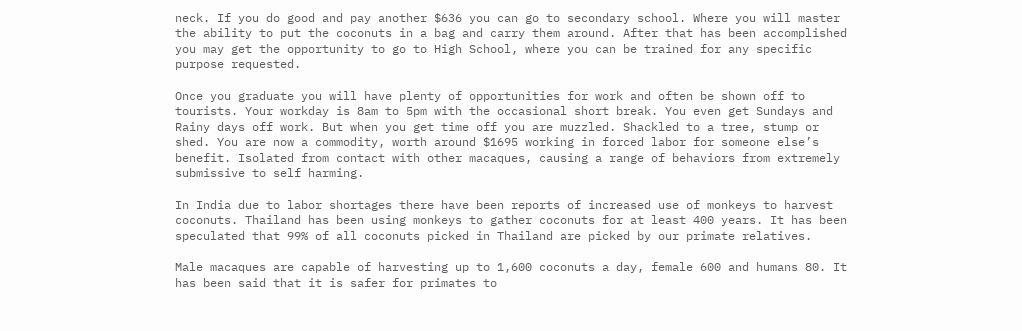neck. If you do good and pay another $636 you can go to secondary school. Where you will master the ability to put the coconuts in a bag and carry them around. After that has been accomplished you may get the opportunity to go to High School, where you can be trained for any specific purpose requested.

Once you graduate you will have plenty of opportunities for work and often be shown off to tourists. Your workday is 8am to 5pm with the occasional short break. You even get Sundays and Rainy days off work. But when you get time off you are muzzled. Shackled to a tree, stump or shed. You are now a commodity, worth around $1695 working in forced labor for someone else’s benefit. Isolated from contact with other macaques, causing a range of behaviors from extremely submissive to self harming.

In India due to labor shortages there have been reports of increased use of monkeys to harvest coconuts. Thailand has been using monkeys to gather coconuts for at least 400 years. It has been speculated that 99% of all coconuts picked in Thailand are picked by our primate relatives.

Male macaques are capable of harvesting up to 1,600 coconuts a day, female 600 and humans 80. It has been said that it is safer for primates to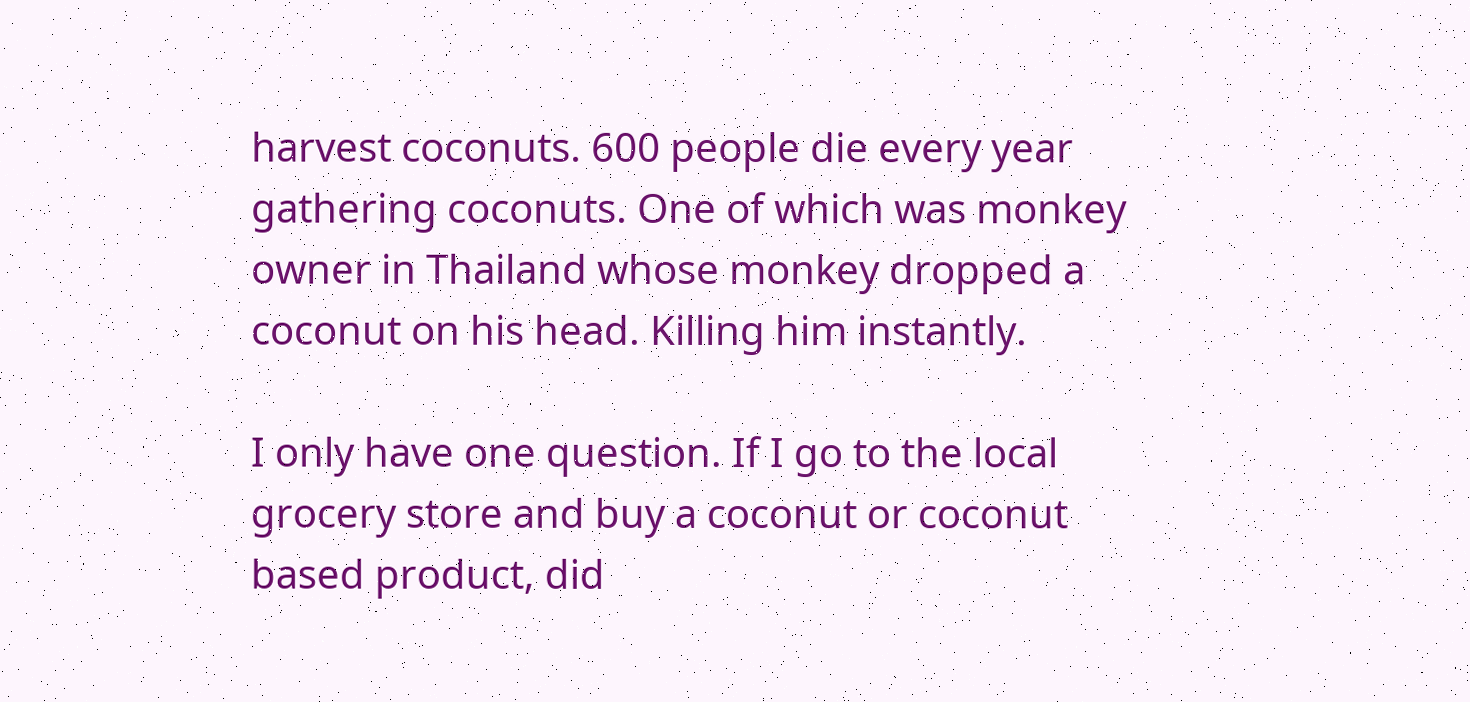harvest coconuts. 600 people die every year gathering coconuts. One of which was monkey owner in Thailand whose monkey dropped a coconut on his head. Killing him instantly.

I only have one question. If I go to the local grocery store and buy a coconut or coconut based product, did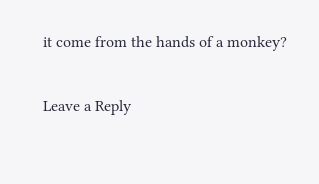it come from the hands of a monkey?

Leave a Reply